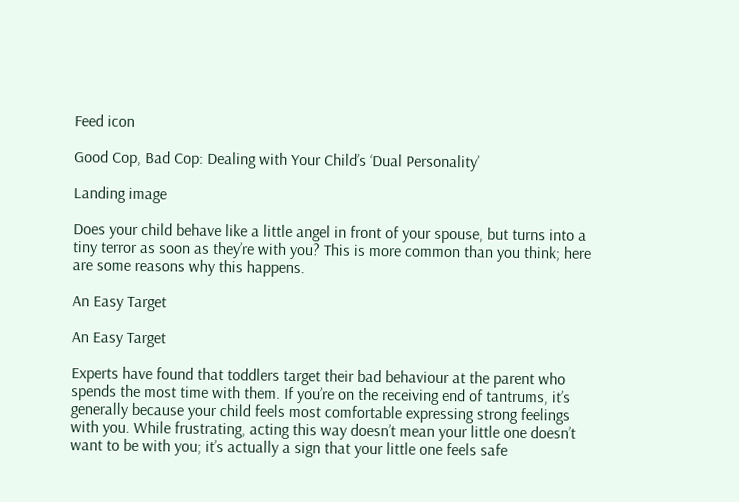Feed icon

Good Cop, Bad Cop: Dealing with Your Child’s ‘Dual Personality’

Landing image

Does your child behave like a little angel in front of your spouse, but turns into a tiny terror as soon as they’re with you? This is more common than you think; here are some reasons why this happens.

An Easy Target

An Easy Target

Experts have found that toddlers target their bad behaviour at the parent who spends the most time with them. If you’re on the receiving end of tantrums, it’s generally because your child feels most comfortable expressing strong feelings with you. While frustrating, acting this way doesn’t mean your little one doesn’t want to be with you; it’s actually a sign that your little one feels safe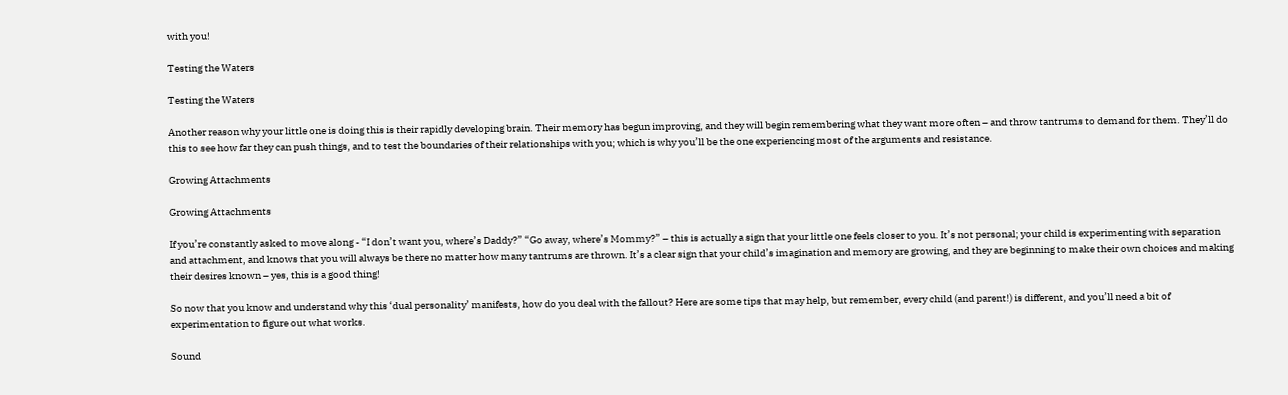with you!

Testing the Waters

Testing the Waters

Another reason why your little one is doing this is their rapidly developing brain. Their memory has begun improving, and they will begin remembering what they want more often – and throw tantrums to demand for them. They’ll do this to see how far they can push things, and to test the boundaries of their relationships with you; which is why you’ll be the one experiencing most of the arguments and resistance.

Growing Attachments

Growing Attachments

If you’re constantly asked to move along - “I don’t want you, where’s Daddy?” “Go away, where’s Mommy?” – this is actually a sign that your little one feels closer to you. It’s not personal; your child is experimenting with separation and attachment, and knows that you will always be there no matter how many tantrums are thrown. It’s a clear sign that your child’s imagination and memory are growing, and they are beginning to make their own choices and making their desires known – yes, this is a good thing!

So now that you know and understand why this ‘dual personality’ manifests, how do you deal with the fallout? Here are some tips that may help, but remember, every child (and parent!) is different, and you’ll need a bit of experimentation to figure out what works.

Sound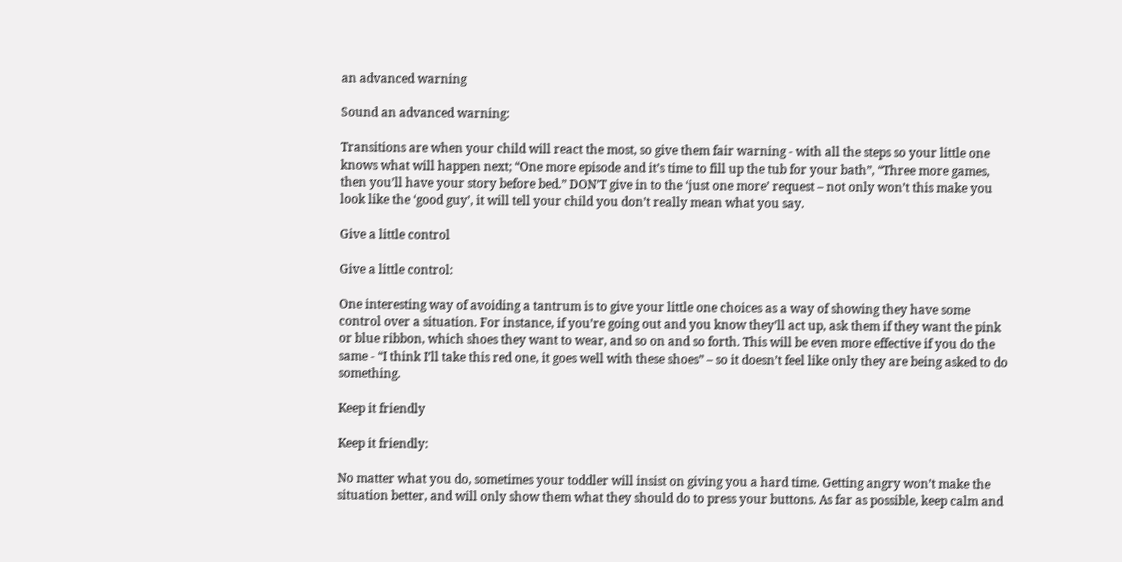an advanced warning

Sound an advanced warning:

Transitions are when your child will react the most, so give them fair warning - with all the steps so your little one knows what will happen next; “One more episode and it’s time to fill up the tub for your bath”, “Three more games, then you’ll have your story before bed.” DON’T give in to the ‘just one more’ request – not only won’t this make you look like the ‘good guy’, it will tell your child you don’t really mean what you say.

Give a little control

Give a little control:

One interesting way of avoiding a tantrum is to give your little one choices as a way of showing they have some control over a situation. For instance, if you’re going out and you know they’ll act up, ask them if they want the pink or blue ribbon, which shoes they want to wear, and so on and so forth. This will be even more effective if you do the same - “I think I’ll take this red one, it goes well with these shoes” – so it doesn’t feel like only they are being asked to do something.

Keep it friendly

Keep it friendly:

No matter what you do, sometimes your toddler will insist on giving you a hard time. Getting angry won’t make the situation better, and will only show them what they should do to press your buttons. As far as possible, keep calm and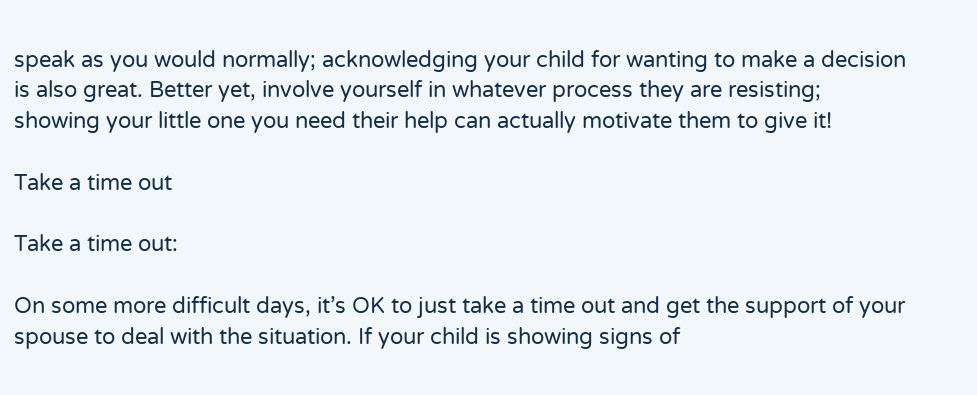speak as you would normally; acknowledging your child for wanting to make a decision is also great. Better yet, involve yourself in whatever process they are resisting; showing your little one you need their help can actually motivate them to give it!

Take a time out

Take a time out:

On some more difficult days, it’s OK to just take a time out and get the support of your spouse to deal with the situation. If your child is showing signs of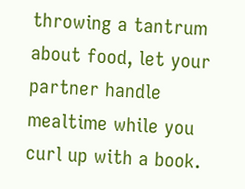throwing a tantrum about food, let your partner handle mealtime while you curl up with a book.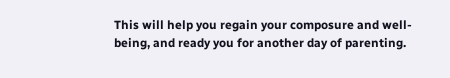This will help you regain your composure and well-being, and ready you for another day of parenting.